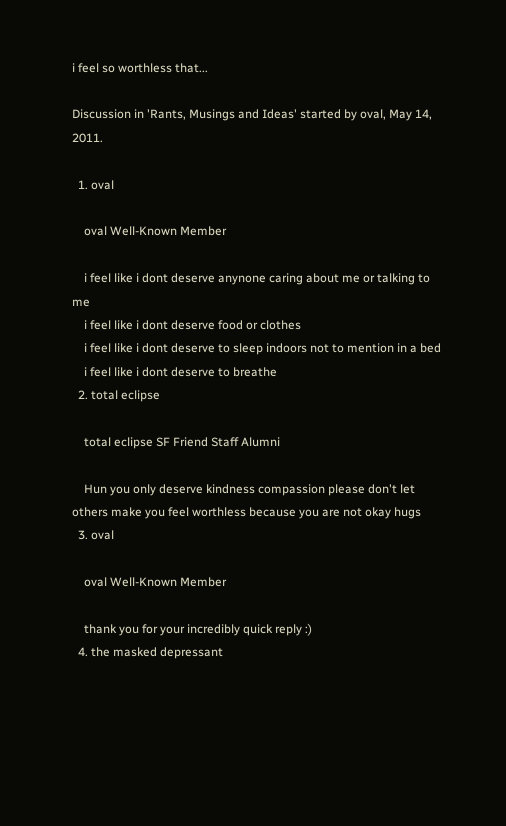i feel so worthless that...

Discussion in 'Rants, Musings and Ideas' started by oval, May 14, 2011.

  1. oval

    oval Well-Known Member

    i feel like i dont deserve anynone caring about me or talking to me
    i feel like i dont deserve food or clothes
    i feel like i dont deserve to sleep indoors not to mention in a bed
    i feel like i dont deserve to breathe
  2. total eclipse

    total eclipse SF Friend Staff Alumni

    Hun you only deserve kindness compassion please don't let others make you feel worthless because you are not okay hugs
  3. oval

    oval Well-Known Member

    thank you for your incredibly quick reply :)
  4. the masked depressant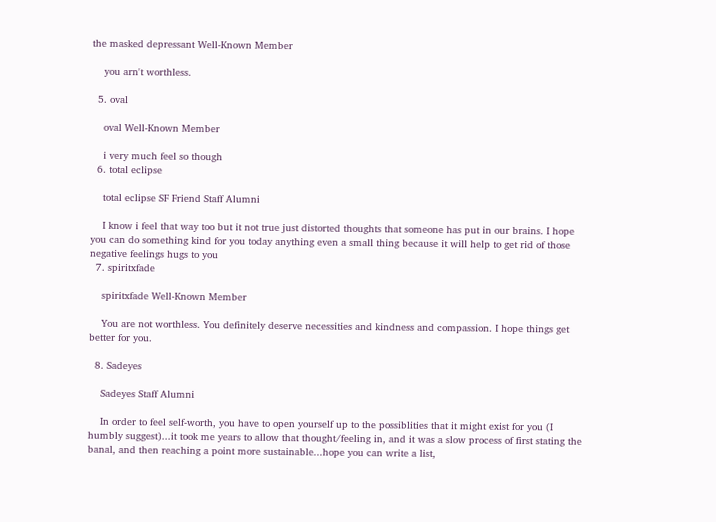the masked depressant Well-Known Member

    you arn't worthless.

  5. oval

    oval Well-Known Member

    i very much feel so though
  6. total eclipse

    total eclipse SF Friend Staff Alumni

    I know i feel that way too but it not true just distorted thoughts that someone has put in our brains. I hope you can do something kind for you today anything even a small thing because it will help to get rid of those negative feelings hugs to you
  7. spiritxfade

    spiritxfade Well-Known Member

    You are not worthless. You definitely deserve necessities and kindness and compassion. I hope things get better for you.

  8. Sadeyes

    Sadeyes Staff Alumni

    In order to feel self-worth, you have to open yourself up to the possiblities that it might exist for you (I humbly suggest)...it took me years to allow that thought/feeling in, and it was a slow process of first stating the banal, and then reaching a point more sustainable...hope you can write a list,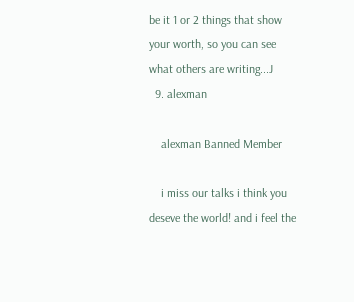be it 1 or 2 things that show your worth, so you can see what others are writing...J
  9. alexman

    alexman Banned Member

    i miss our talks i think you deseve the world! and i feel the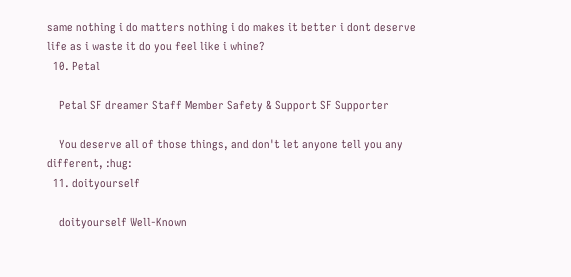same nothing i do matters nothing i do makes it better i dont deserve life as i waste it do you feel like i whine?
  10. Petal

    Petal SF dreamer Staff Member Safety & Support SF Supporter

    You deserve all of those things, and don't let anyone tell you any different, :hug:
  11. doityourself

    doityourself Well-Known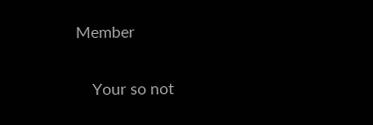Member

    Your so not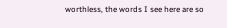worthless, the words I see here are so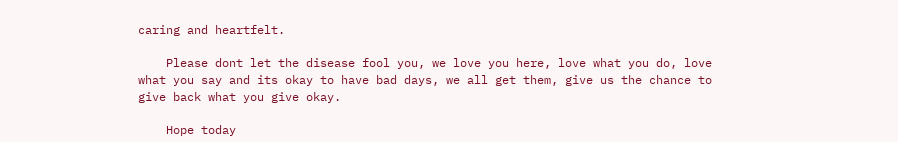caring and heartfelt.

    Please dont let the disease fool you, we love you here, love what you do, love what you say and its okay to have bad days, we all get them, give us the chance to give back what you give okay.

    Hope today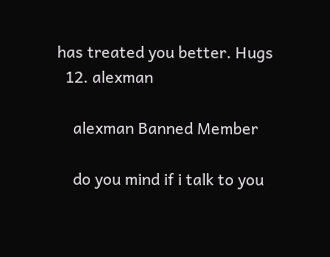has treated you better. Hugs
  12. alexman

    alexman Banned Member

    do you mind if i talk to you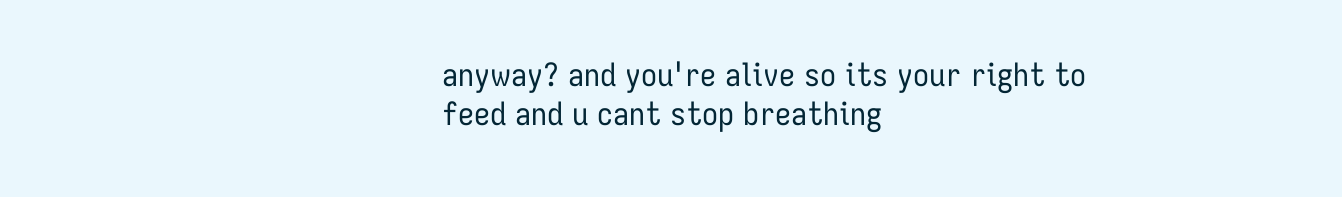anyway? and you're alive so its your right to feed and u cant stop breathing